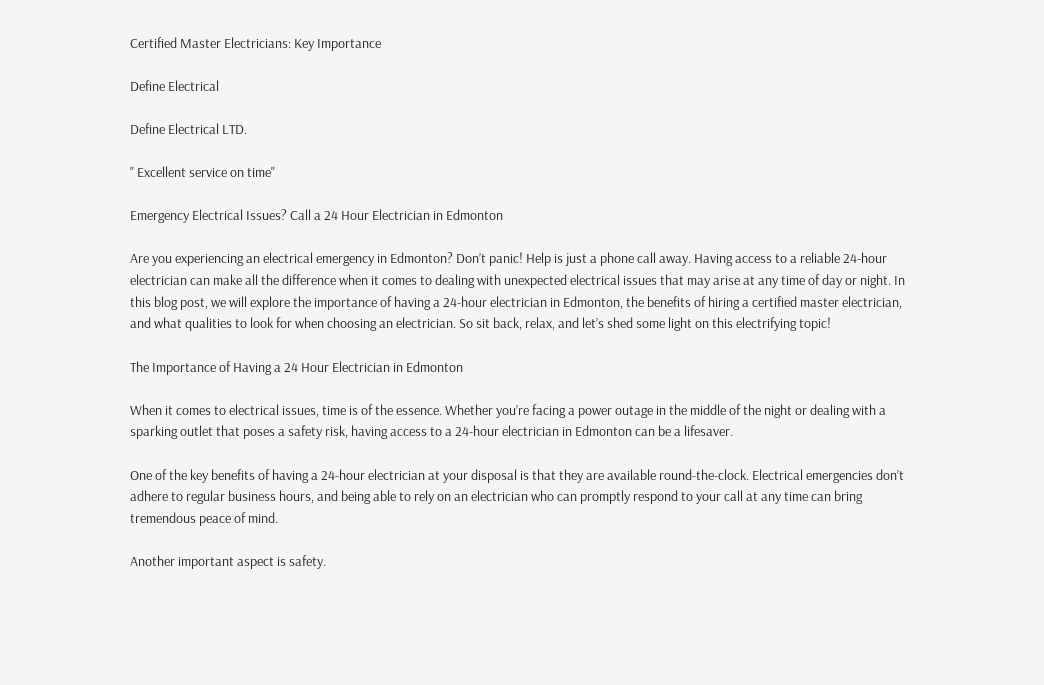Certified Master Electricians: Key Importance

Define Electrical

Define Electrical LTD.

" Excellent service on time"

Emergency Electrical Issues? Call a 24 Hour Electrician in Edmonton

Are you experiencing an electrical emergency in Edmonton? Don’t panic! Help is just a phone call away. Having access to a reliable 24-hour electrician can make all the difference when it comes to dealing with unexpected electrical issues that may arise at any time of day or night. In this blog post, we will explore the importance of having a 24-hour electrician in Edmonton, the benefits of hiring a certified master electrician, and what qualities to look for when choosing an electrician. So sit back, relax, and let’s shed some light on this electrifying topic!

The Importance of Having a 24 Hour Electrician in Edmonton

When it comes to electrical issues, time is of the essence. Whether you’re facing a power outage in the middle of the night or dealing with a sparking outlet that poses a safety risk, having access to a 24-hour electrician in Edmonton can be a lifesaver.

One of the key benefits of having a 24-hour electrician at your disposal is that they are available round-the-clock. Electrical emergencies don’t adhere to regular business hours, and being able to rely on an electrician who can promptly respond to your call at any time can bring tremendous peace of mind.

Another important aspect is safety.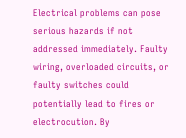Electrical problems can pose serious hazards if not addressed immediately. Faulty wiring, overloaded circuits, or faulty switches could potentially lead to fires or electrocution. By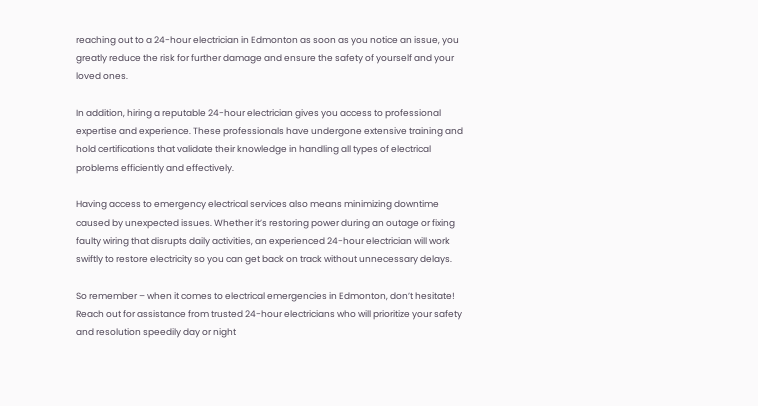reaching out to a 24-hour electrician in Edmonton as soon as you notice an issue, you greatly reduce the risk for further damage and ensure the safety of yourself and your loved ones.

In addition, hiring a reputable 24-hour electrician gives you access to professional expertise and experience. These professionals have undergone extensive training and hold certifications that validate their knowledge in handling all types of electrical problems efficiently and effectively.

Having access to emergency electrical services also means minimizing downtime caused by unexpected issues. Whether it’s restoring power during an outage or fixing faulty wiring that disrupts daily activities, an experienced 24-hour electrician will work swiftly to restore electricity so you can get back on track without unnecessary delays.

So remember – when it comes to electrical emergencies in Edmonton, don’t hesitate! Reach out for assistance from trusted 24-hour electricians who will prioritize your safety and resolution speedily day or night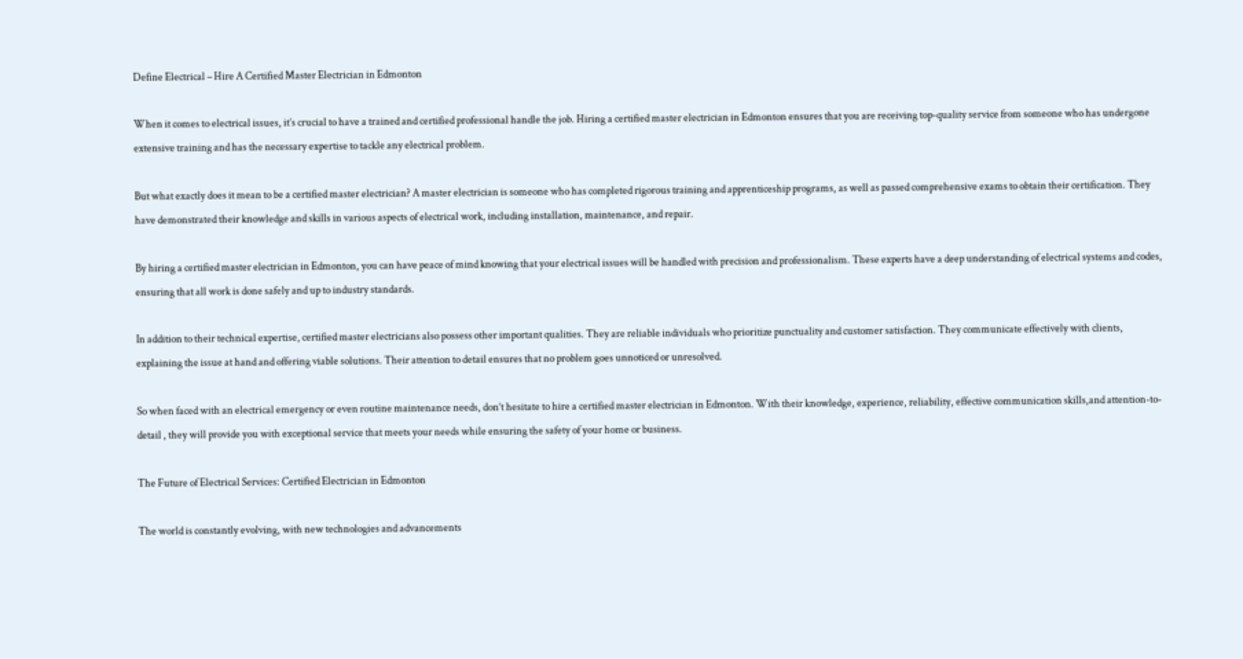Define Electrical – Hire A Certified Master Electrician in Edmonton

When it comes to electrical issues, it’s crucial to have a trained and certified professional handle the job. Hiring a certified master electrician in Edmonton ensures that you are receiving top-quality service from someone who has undergone extensive training and has the necessary expertise to tackle any electrical problem.

But what exactly does it mean to be a certified master electrician? A master electrician is someone who has completed rigorous training and apprenticeship programs, as well as passed comprehensive exams to obtain their certification. They have demonstrated their knowledge and skills in various aspects of electrical work, including installation, maintenance, and repair.

By hiring a certified master electrician in Edmonton, you can have peace of mind knowing that your electrical issues will be handled with precision and professionalism. These experts have a deep understanding of electrical systems and codes, ensuring that all work is done safely and up to industry standards.

In addition to their technical expertise, certified master electricians also possess other important qualities. They are reliable individuals who prioritize punctuality and customer satisfaction. They communicate effectively with clients, explaining the issue at hand and offering viable solutions. Their attention to detail ensures that no problem goes unnoticed or unresolved.

So when faced with an electrical emergency or even routine maintenance needs, don’t hesitate to hire a certified master electrician in Edmonton. With their knowledge, experience, reliability, effective communication skills,and attention-to-detail , they will provide you with exceptional service that meets your needs while ensuring the safety of your home or business.

The Future of Electrical Services: Certified Electrician in Edmonton

The world is constantly evolving, with new technologies and advancements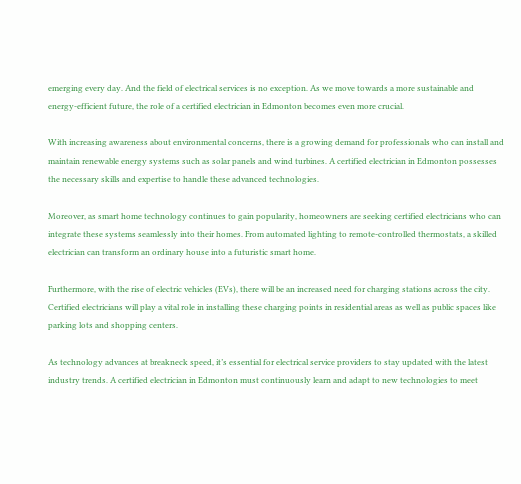emerging every day. And the field of electrical services is no exception. As we move towards a more sustainable and energy-efficient future, the role of a certified electrician in Edmonton becomes even more crucial.

With increasing awareness about environmental concerns, there is a growing demand for professionals who can install and maintain renewable energy systems such as solar panels and wind turbines. A certified electrician in Edmonton possesses the necessary skills and expertise to handle these advanced technologies.

Moreover, as smart home technology continues to gain popularity, homeowners are seeking certified electricians who can integrate these systems seamlessly into their homes. From automated lighting to remote-controlled thermostats, a skilled electrician can transform an ordinary house into a futuristic smart home.

Furthermore, with the rise of electric vehicles (EVs), there will be an increased need for charging stations across the city. Certified electricians will play a vital role in installing these charging points in residential areas as well as public spaces like parking lots and shopping centers.

As technology advances at breakneck speed, it’s essential for electrical service providers to stay updated with the latest industry trends. A certified electrician in Edmonton must continuously learn and adapt to new technologies to meet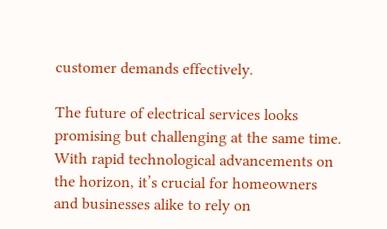customer demands effectively.

The future of electrical services looks promising but challenging at the same time. With rapid technological advancements on the horizon, it’s crucial for homeowners and businesses alike to rely on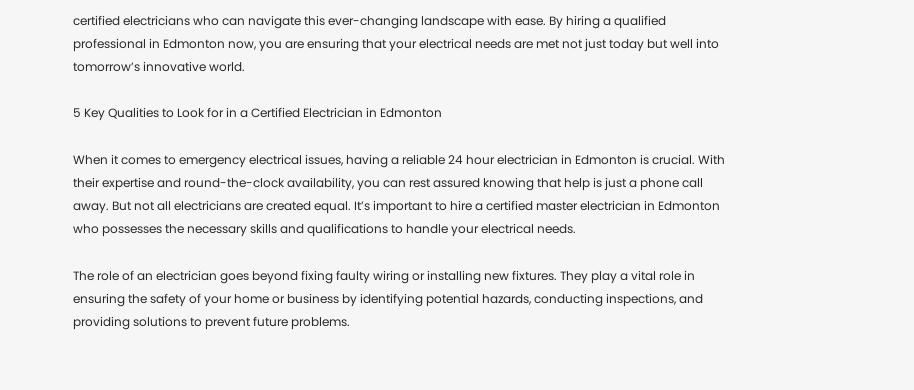certified electricians who can navigate this ever-changing landscape with ease. By hiring a qualified professional in Edmonton now, you are ensuring that your electrical needs are met not just today but well into tomorrow’s innovative world.

5 Key Qualities to Look for in a Certified Electrician in Edmonton

When it comes to emergency electrical issues, having a reliable 24 hour electrician in Edmonton is crucial. With their expertise and round-the-clock availability, you can rest assured knowing that help is just a phone call away. But not all electricians are created equal. It’s important to hire a certified master electrician in Edmonton who possesses the necessary skills and qualifications to handle your electrical needs.

The role of an electrician goes beyond fixing faulty wiring or installing new fixtures. They play a vital role in ensuring the safety of your home or business by identifying potential hazards, conducting inspections, and providing solutions to prevent future problems.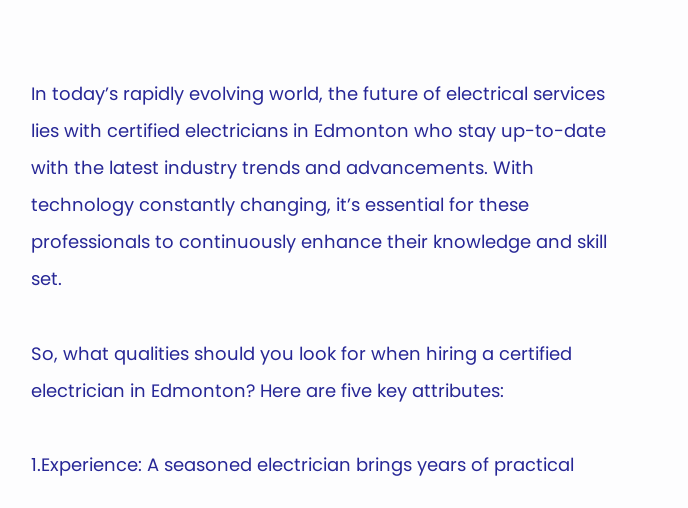In today’s rapidly evolving world, the future of electrical services lies with certified electricians in Edmonton who stay up-to-date with the latest industry trends and advancements. With technology constantly changing, it’s essential for these professionals to continuously enhance their knowledge and skill set.

So, what qualities should you look for when hiring a certified electrician in Edmonton? Here are five key attributes:

1.Experience: A seasoned electrician brings years of practical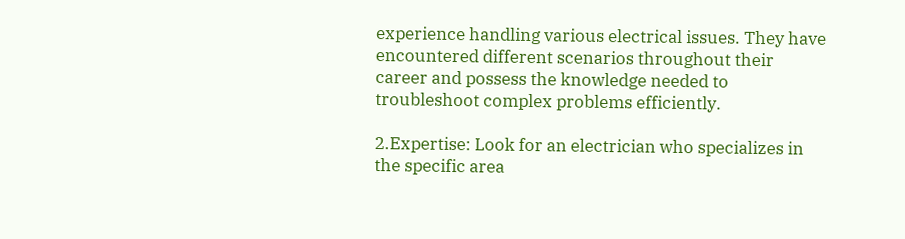experience handling various electrical issues. They have encountered different scenarios throughout their career and possess the knowledge needed to troubleshoot complex problems efficiently.

2.Expertise: Look for an electrician who specializes in the specific area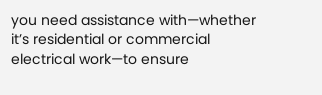you need assistance with—whether it’s residential or commercial electrical work—to ensure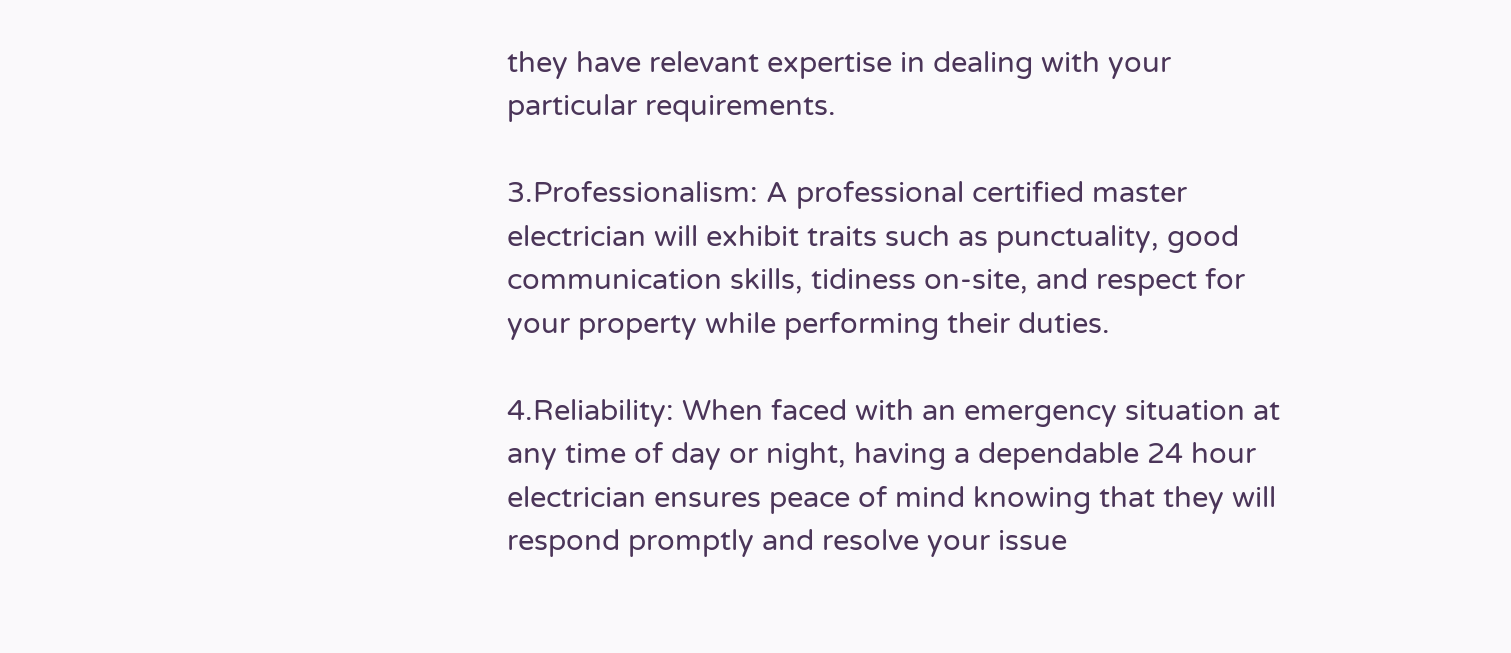they have relevant expertise in dealing with your particular requirements.

3.Professionalism: A professional certified master electrician will exhibit traits such as punctuality, good communication skills, tidiness on-site, and respect for your property while performing their duties.

4.Reliability: When faced with an emergency situation at any time of day or night, having a dependable 24 hour electrician ensures peace of mind knowing that they will respond promptly and resolve your issue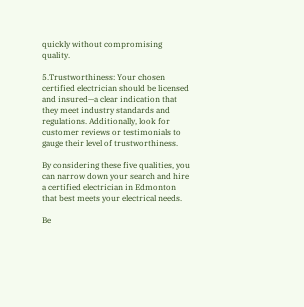quickly without compromising quality.

5.Trustworthiness: Your chosen certified electrician should be licensed and insured—a clear indication that they meet industry standards and regulations. Additionally, look for customer reviews or testimonials to gauge their level of trustworthiness.

By considering these five qualities, you can narrow down your search and hire a certified electrician in Edmonton that best meets your electrical needs.

Be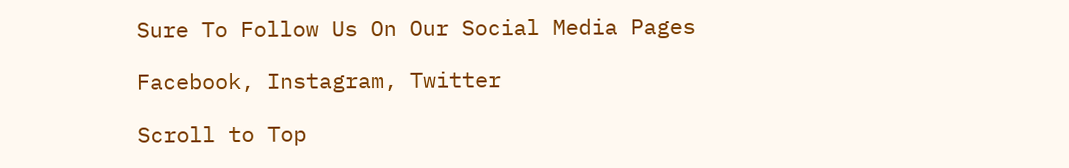Sure To Follow Us On Our Social Media Pages

Facebook, Instagram, Twitter

Scroll to Top